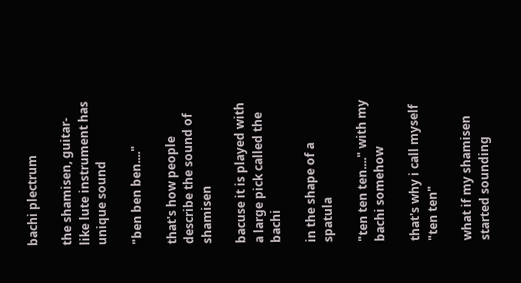bachi plectrum

the shamisen, guitar-like lute instrument has unique sound

"ben ben ben...."

that's how people describe the sound of shamisen

bacuse it is played with a large pick called the bachi

in the shape of a spatula

"ten ten ten...." with my bachi somehow

that's why i call myself "ten ten"

what if my shamisen started sounding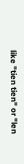like "tien tien" or "len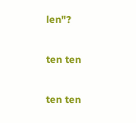len"?

ten ten

ten ten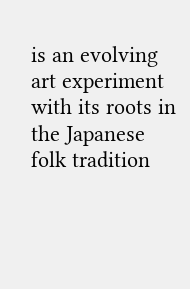is an evolving art experiment with its roots in the Japanese folk tradition